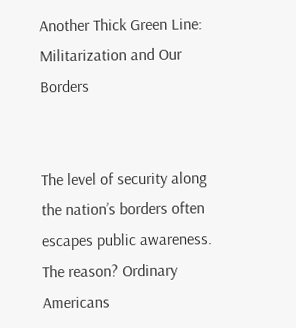Another Thick Green Line: Militarization and Our Borders


The level of security along the nation’s borders often escapes public awareness. The reason? Ordinary Americans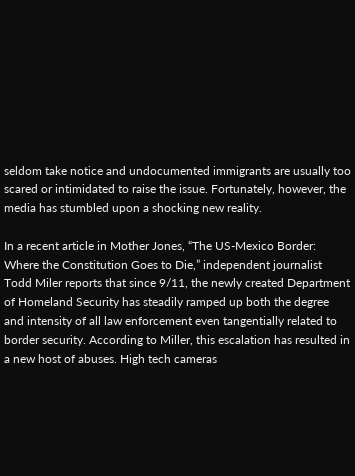seldom take notice and undocumented immigrants are usually too scared or intimidated to raise the issue. Fortunately, however, the media has stumbled upon a shocking new reality.

In a recent article in Mother Jones, “The US-Mexico Border: Where the Constitution Goes to Die,” independent journalist Todd Miler reports that since 9/11, the newly created Department of Homeland Security has steadily ramped up both the degree and intensity of all law enforcement even tangentially related to border security. According to Miller, this escalation has resulted in a new host of abuses. High tech cameras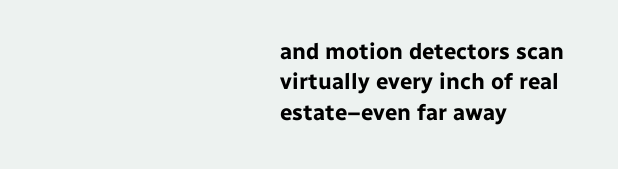and motion detectors scan virtually every inch of real estate–even far away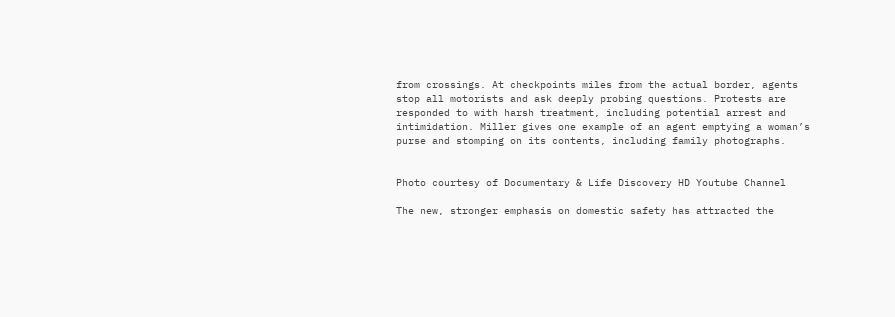from crossings. At checkpoints miles from the actual border, agents stop all motorists and ask deeply probing questions. Protests are responded to with harsh treatment, including potential arrest and intimidation. Miller gives one example of an agent emptying a woman’s purse and stomping on its contents, including family photographs.


Photo courtesy of Documentary & Life Discovery HD Youtube Channel

The new, stronger emphasis on domestic safety has attracted the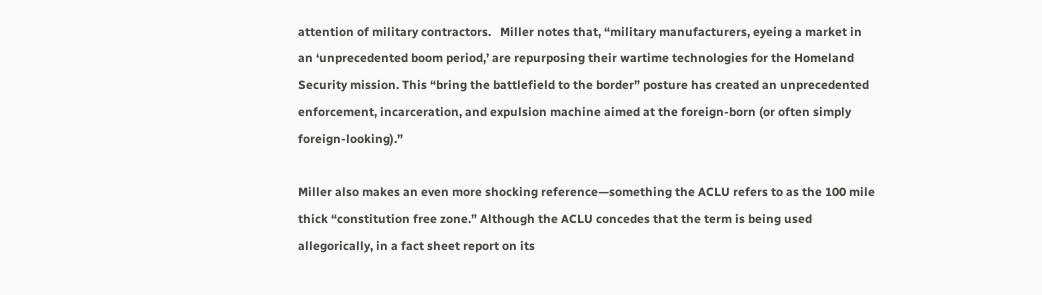attention of military contractors.   Miller notes that, “military manufacturers, eyeing a market in an ‘unprecedented boom period,’ are repurposing their wartime technologies for the Homeland Security mission. This “bring the battlefield to the border” posture has created an unprecedented enforcement, incarceration, and expulsion machine aimed at the foreign-born (or often simply foreign-looking).”

Miller also makes an even more shocking reference—something the ACLU refers to as the 100 mile thick “constitution free zone.” Although the ACLU concedes that the term is being used allegorically, in a fact sheet report on its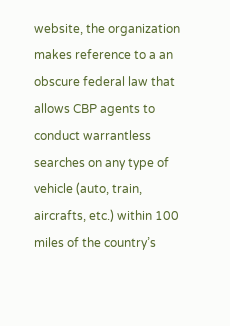website, the organization makes reference to a an obscure federal law that allows CBP agents to conduct warrantless searches on any type of vehicle (auto, train, aircrafts, etc.) within 100 miles of the country’s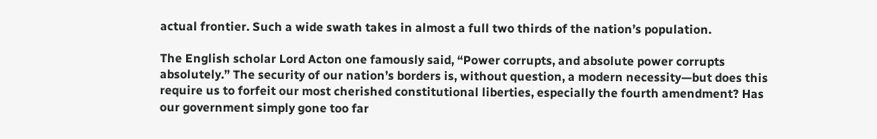actual frontier. Such a wide swath takes in almost a full two thirds of the nation’s population.

The English scholar Lord Acton one famously said, “Power corrupts, and absolute power corrupts absolutely.” The security of our nation’s borders is, without question, a modern necessity—but does this require us to forfeit our most cherished constitutional liberties, especially the fourth amendment? Has our government simply gone too far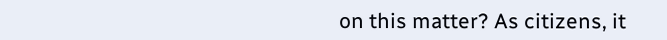on this matter? As citizens, it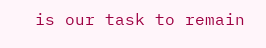is our task to remain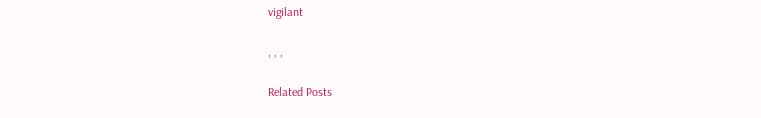vigilant

, , ,

Related Posts